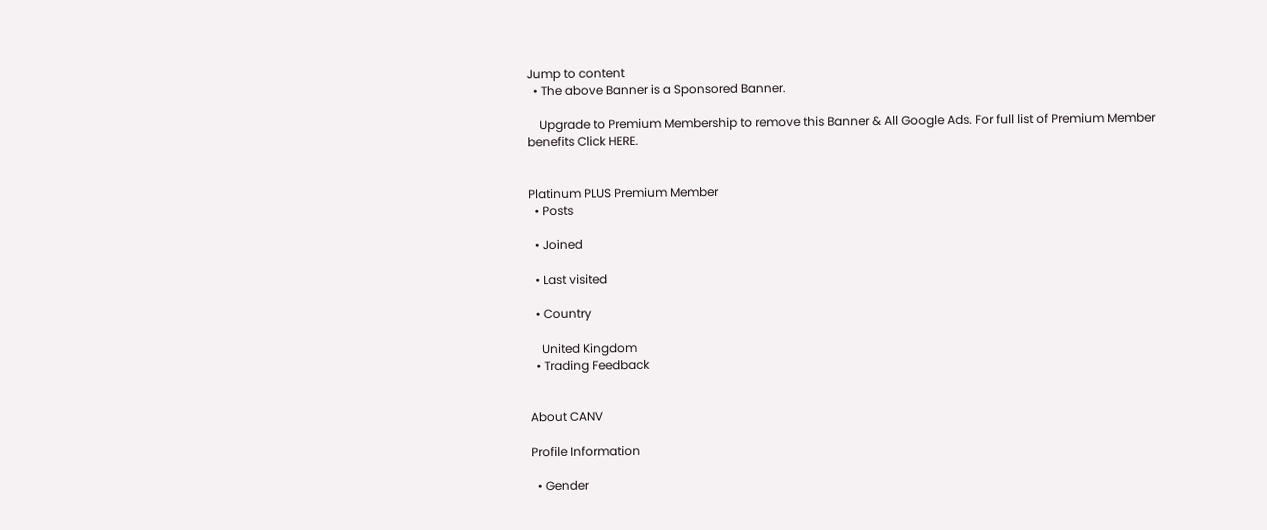Jump to content
  • The above Banner is a Sponsored Banner.

    Upgrade to Premium Membership to remove this Banner & All Google Ads. For full list of Premium Member benefits Click HERE.


Platinum PLUS Premium Member
  • Posts

  • Joined

  • Last visited

  • Country

    United Kingdom
  • Trading Feedback


About CANV

Profile Information

  • Gender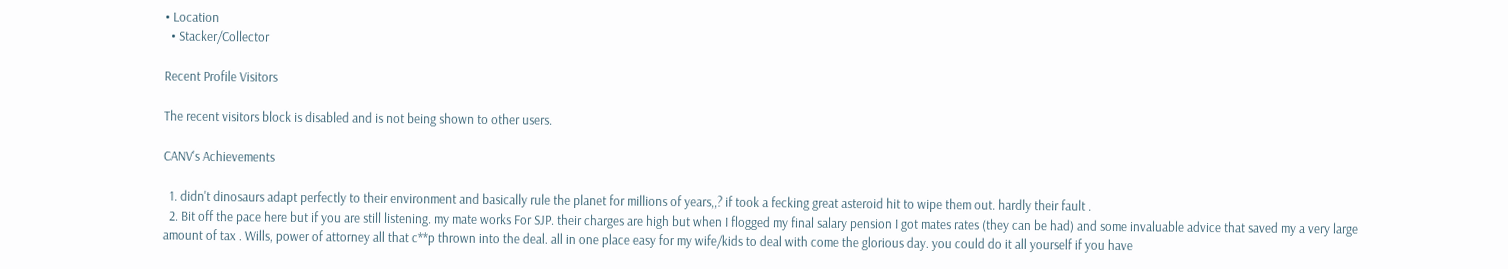• Location
  • Stacker/Collector

Recent Profile Visitors

The recent visitors block is disabled and is not being shown to other users.

CANV's Achievements

  1. didn't dinosaurs adapt perfectly to their environment and basically rule the planet for millions of years,,? if took a fecking great asteroid hit to wipe them out. hardly their fault .
  2. Bit off the pace here but if you are still listening. my mate works For SJP. their charges are high but when I flogged my final salary pension I got mates rates (they can be had) and some invaluable advice that saved my a very large amount of tax . Wills, power of attorney all that c**p thrown into the deal. all in one place easy for my wife/kids to deal with come the glorious day. you could do it all yourself if you have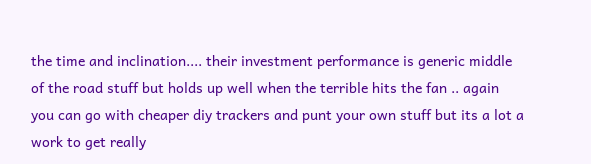the time and inclination.... their investment performance is generic middle of the road stuff but holds up well when the terrible hits the fan .. again you can go with cheaper diy trackers and punt your own stuff but its a lot a work to get really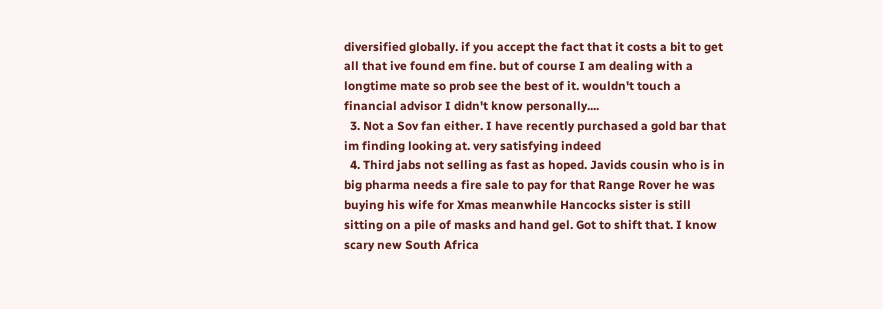diversified globally. if you accept the fact that it costs a bit to get all that ive found em fine. but of course I am dealing with a longtime mate so prob see the best of it. wouldn't touch a financial advisor I didn't know personally....
  3. Not a Sov fan either. I have recently purchased a gold bar that im finding looking at. very satisfying indeed
  4. Third jabs not selling as fast as hoped. Javids cousin who is in big pharma needs a fire sale to pay for that Range Rover he was buying his wife for Xmas meanwhile Hancocks sister is still sitting on a pile of masks and hand gel. Got to shift that. I know scary new South Africa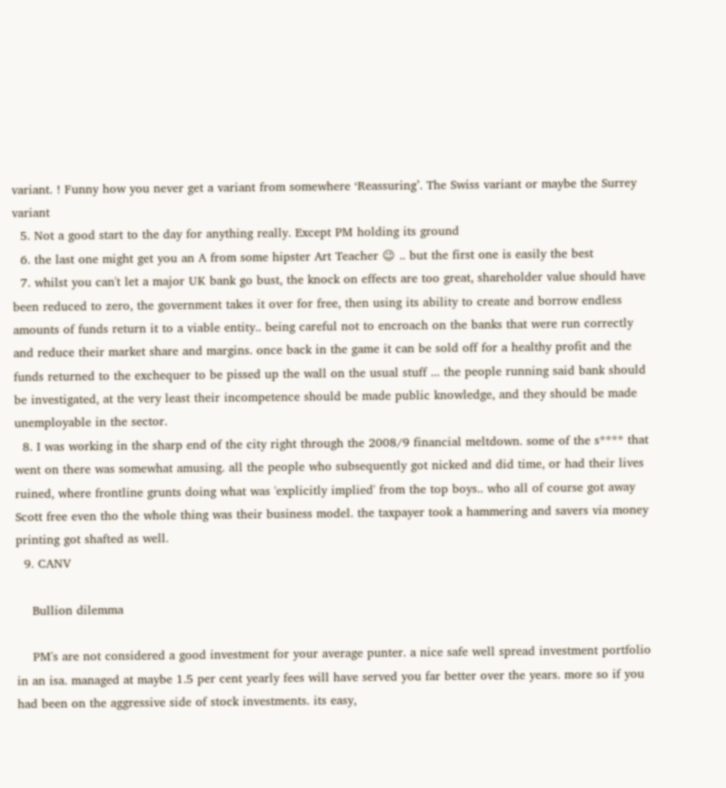variant. ! Funny how you never get a variant from somewhere ‘Reassuring’. The Swiss variant or maybe the Surrey variant
  5. Not a good start to the day for anything really. Except PM holding its ground
  6. the last one might get you an A from some hipster Art Teacher 😉 .. but the first one is easily the best
  7. whilst you can't let a major UK bank go bust, the knock on effects are too great, shareholder value should have been reduced to zero, the government takes it over for free, then using its ability to create and borrow endless amounts of funds return it to a viable entity.. being careful not to encroach on the banks that were run correctly and reduce their market share and margins. once back in the game it can be sold off for a healthy profit and the funds returned to the exchequer to be pissed up the wall on the usual stuff ... the people running said bank should be investigated, at the very least their incompetence should be made public knowledge, and they should be made unemployable in the sector.
  8. I was working in the sharp end of the city right through the 2008/9 financial meltdown. some of the s**** that went on there was somewhat amusing. all the people who subsequently got nicked and did time, or had their lives ruined, where frontline grunts doing what was 'explicitly implied' from the top boys.. who all of course got away Scott free even tho the whole thing was their business model. the taxpayer took a hammering and savers via money printing got shafted as well.
  9. CANV

    Bullion dilemma

    PM's are not considered a good investment for your average punter. a nice safe well spread investment portfolio in an isa. managed at maybe 1.5 per cent yearly fees will have served you far better over the years. more so if you had been on the aggressive side of stock investments. its easy,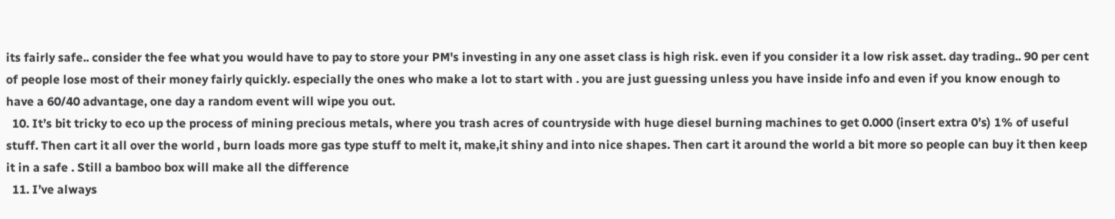its fairly safe.. consider the fee what you would have to pay to store your PM's investing in any one asset class is high risk. even if you consider it a low risk asset. day trading.. 90 per cent of people lose most of their money fairly quickly. especially the ones who make a lot to start with . you are just guessing unless you have inside info and even if you know enough to have a 60/40 advantage, one day a random event will wipe you out.
  10. It’s bit tricky to eco up the process of mining precious metals, where you trash acres of countryside with huge diesel burning machines to get 0.000 (insert extra 0’s) 1% of useful stuff. Then cart it all over the world , burn loads more gas type stuff to melt it, make,it shiny and into nice shapes. Then cart it around the world a bit more so people can buy it then keep it in a safe . Still a bamboo box will make all the difference
  11. I’ve always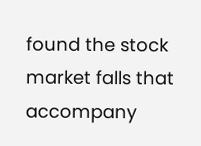found the stock market falls that accompany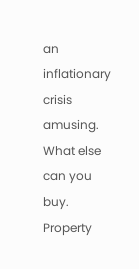an inflationary crisis amusing. What else can you buy. Property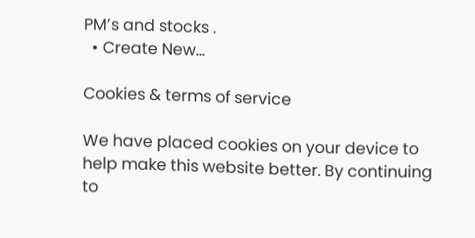PM’s and stocks .
  • Create New...

Cookies & terms of service

We have placed cookies on your device to help make this website better. By continuing to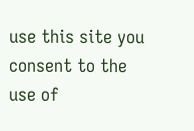use this site you consent to the use of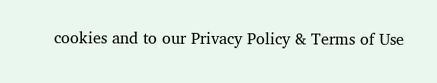cookies and to our Privacy Policy & Terms of Use